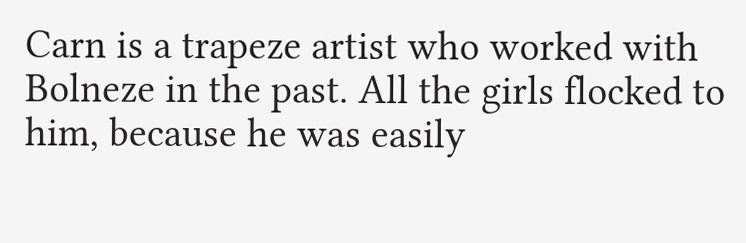Carn is a trapeze artist who worked with Bolneze in the past. All the girls flocked to him, because he was easily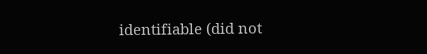identifiable (did not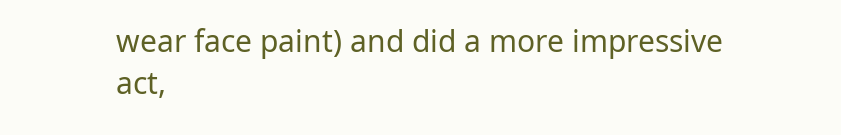wear face paint) and did a more impressive act,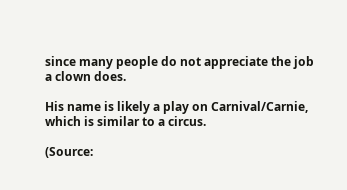since many people do not appreciate the job a clown does.

His name is likely a play on Carnival/Carnie, which is similar to a circus.

(Source: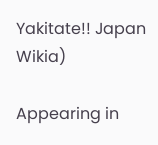Yakitate!! Japan Wikia)

Appearing in